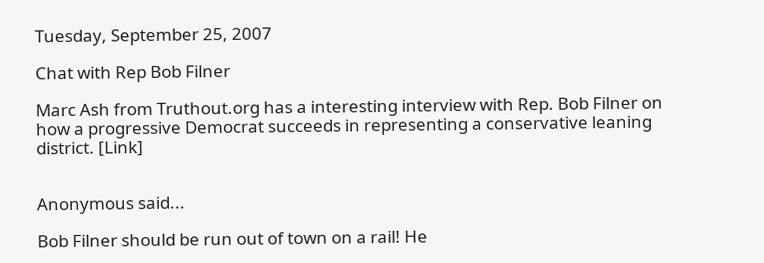Tuesday, September 25, 2007

Chat with Rep Bob Filner

Marc Ash from Truthout.org has a interesting interview with Rep. Bob Filner on how a progressive Democrat succeeds in representing a conservative leaning district. [Link]


Anonymous said...

Bob Filner should be run out of town on a rail! He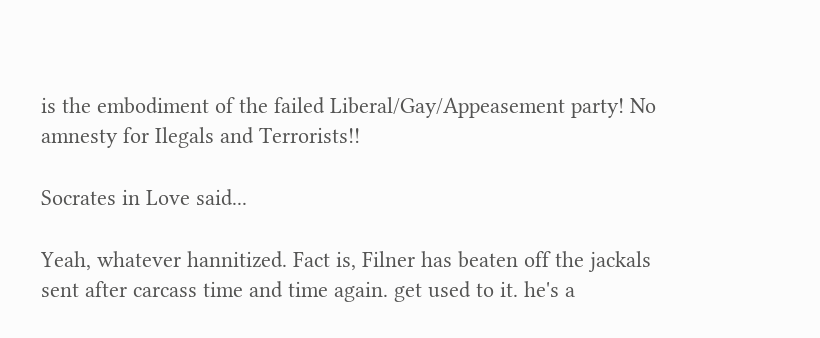is the embodiment of the failed Liberal/Gay/Appeasement party! No amnesty for Ilegals and Terrorists!!

Socrates in Love said...

Yeah, whatever hannitized. Fact is, Filner has beaten off the jackals sent after carcass time and time again. get used to it. he's a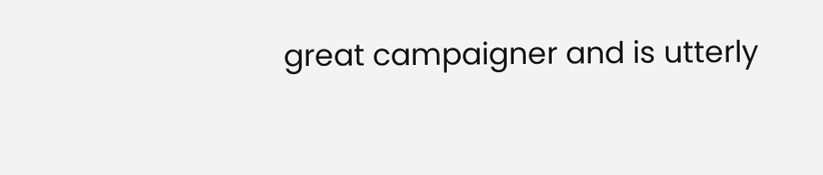great campaigner and is utterly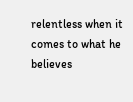relentless when it comes to what he believes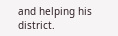and helping his district.